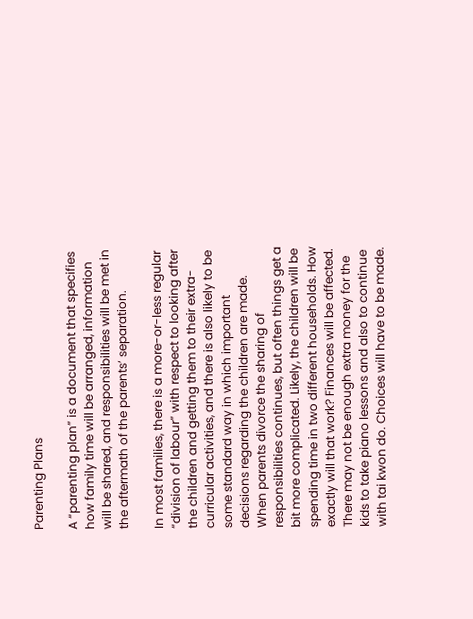Parenting Plans

A “parenting plan” is a document that specifies how family time will be arranged, information will be shared, and responsibilities will be met in the aftermath of the parents’ separation.

In most families, there is a more-or-less regular “division of labour” with respect to looking after the children and getting them to their extra-curricular activities, and there is also likely to be some standard way in which important decisions regarding the children are made. When parents divorce the sharing of responsibilities continues, but often things get a bit more complicated. Likely, the children will be spending time in two different households. How exactly will that work? Finances will be affected. There may not be enough extra money for the kids to take piano lessons and also to continue with tai kwon do. Choices will have to be made.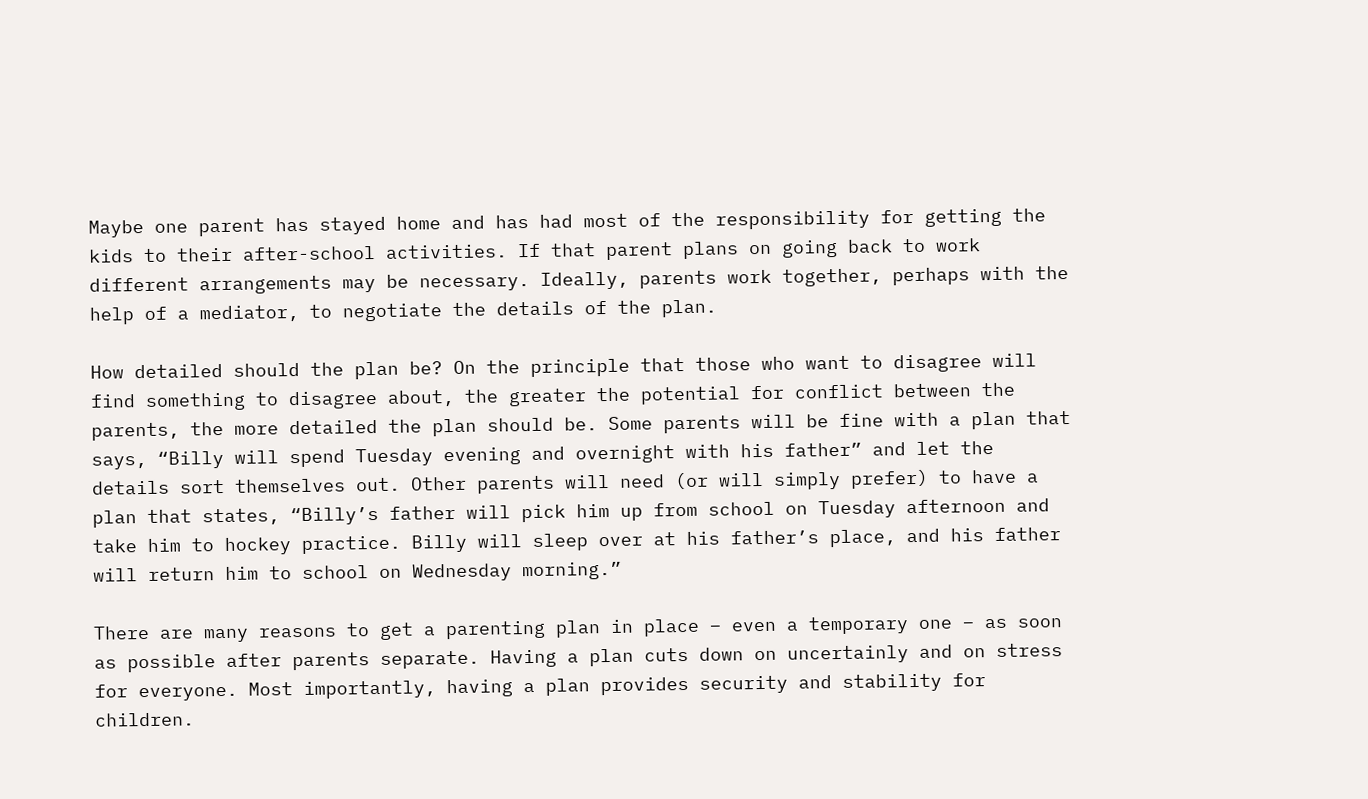Maybe one parent has stayed home and has had most of the responsibility for getting the kids to their after-school activities. If that parent plans on going back to work different arrangements may be necessary. Ideally, parents work together, perhaps with the help of a mediator, to negotiate the details of the plan.

How detailed should the plan be? On the principle that those who want to disagree will find something to disagree about, the greater the potential for conflict between the parents, the more detailed the plan should be. Some parents will be fine with a plan that says, “Billy will spend Tuesday evening and overnight with his father” and let the details sort themselves out. Other parents will need (or will simply prefer) to have a plan that states, “Billy’s father will pick him up from school on Tuesday afternoon and take him to hockey practice. Billy will sleep over at his father’s place, and his father will return him to school on Wednesday morning.”

There are many reasons to get a parenting plan in place – even a temporary one – as soon as possible after parents separate. Having a plan cuts down on uncertainly and on stress for everyone. Most importantly, having a plan provides security and stability for children.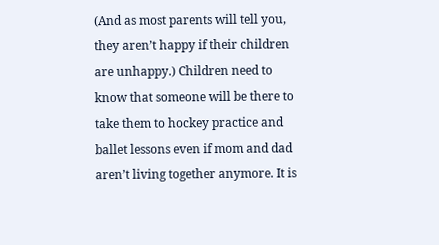(And as most parents will tell you, they aren’t happy if their children are unhappy.) Children need to know that someone will be there to take them to hockey practice and ballet lessons even if mom and dad aren’t living together anymore. It is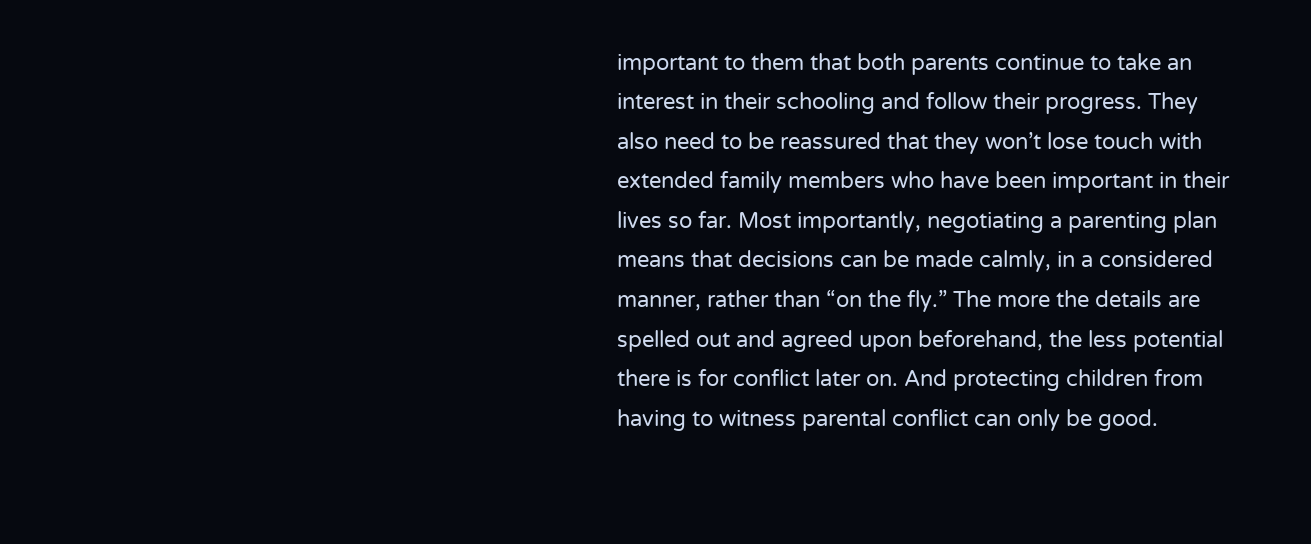important to them that both parents continue to take an interest in their schooling and follow their progress. They also need to be reassured that they won’t lose touch with extended family members who have been important in their lives so far. Most importantly, negotiating a parenting plan means that decisions can be made calmly, in a considered manner, rather than “on the fly.” The more the details are spelled out and agreed upon beforehand, the less potential there is for conflict later on. And protecting children from having to witness parental conflict can only be good.